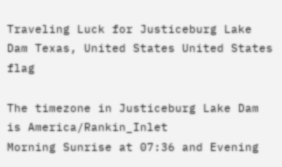Traveling Luck for Justiceburg Lake Dam Texas, United States United States flag

The timezone in Justiceburg Lake Dam is America/Rankin_Inlet
Morning Sunrise at 07:36 and Evening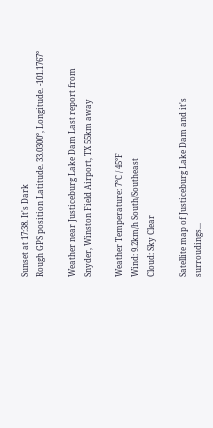Sunset at 17:38. It's Dark
Rough GPS position Latitude. 33.0300°, Longitude. -101.1767°

Weather near Justiceburg Lake Dam Last report from Snyder, Winston Field Airport, TX 55km away

Weather Temperature: 7°C / 45°F
Wind: 9.2km/h South/Southeast
Cloud: Sky Clear

Satellite map of Justiceburg Lake Dam and it's surroudings...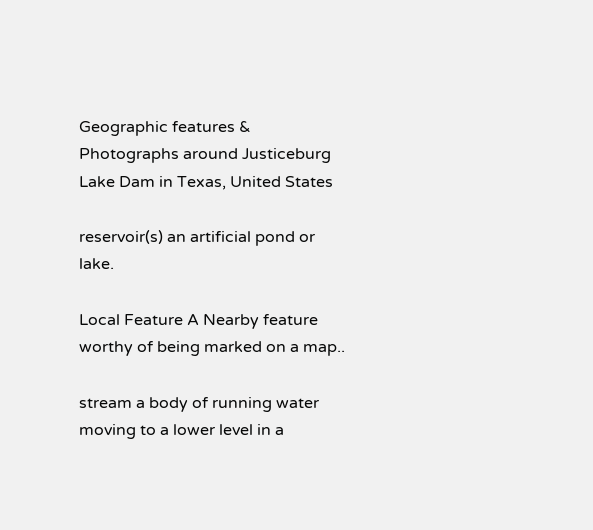Geographic features & Photographs around Justiceburg Lake Dam in Texas, United States

reservoir(s) an artificial pond or lake.

Local Feature A Nearby feature worthy of being marked on a map..

stream a body of running water moving to a lower level in a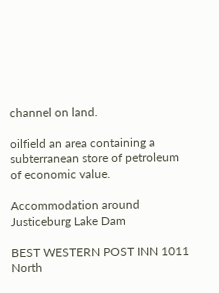channel on land.

oilfield an area containing a subterranean store of petroleum of economic value.

Accommodation around Justiceburg Lake Dam

BEST WESTERN POST INN 1011 North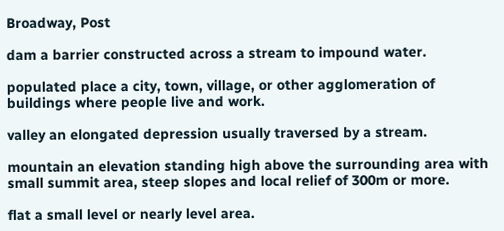Broadway, Post

dam a barrier constructed across a stream to impound water.

populated place a city, town, village, or other agglomeration of buildings where people live and work.

valley an elongated depression usually traversed by a stream.

mountain an elevation standing high above the surrounding area with small summit area, steep slopes and local relief of 300m or more.

flat a small level or nearly level area.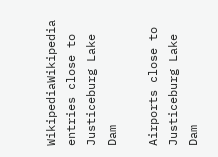WikipediaWikipedia entries close to Justiceburg Lake Dam

Airports close to Justiceburg Lake Dam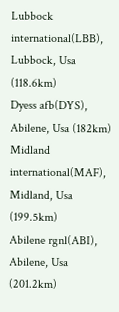Lubbock international(LBB), Lubbock, Usa (118.6km)
Dyess afb(DYS), Abilene, Usa (182km)
Midland international(MAF), Midland, Usa (199.5km)
Abilene rgnl(ABI), Abilene, Usa (201.2km)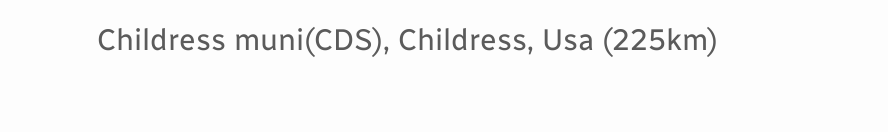Childress muni(CDS), Childress, Usa (225km)